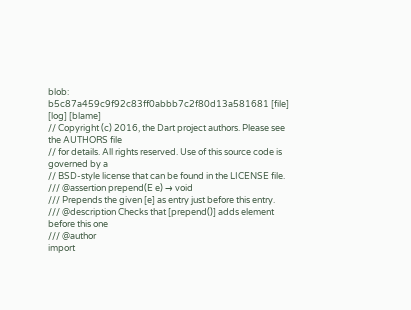blob: b5c87a459c9f92c83ff0abbb7c2f80d13a581681 [file] [log] [blame]
// Copyright (c) 2016, the Dart project authors. Please see the AUTHORS file
// for details. All rights reserved. Use of this source code is governed by a
// BSD-style license that can be found in the LICENSE file.
/// @assertion prepend(E e) → void
/// Prepends the given [e] as entry just before this entry.
/// @description Checks that [prepend()] adds element before this one
/// @author
import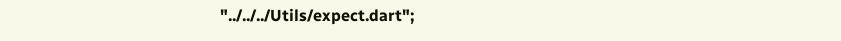"../../../Utils/expect.dart";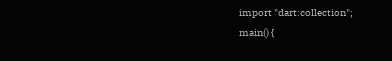import "dart:collection";
main() {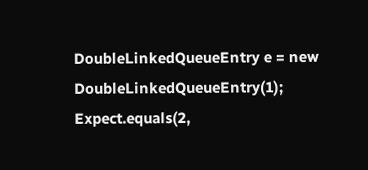DoubleLinkedQueueEntry e = new DoubleLinkedQueueEntry(1);
Expect.equals(2,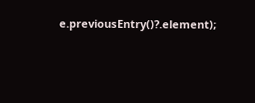e.previousEntry()?.element);